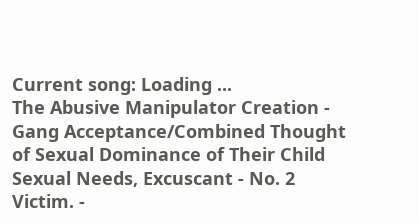Current song: Loading ...
The Abusive Manipulator Creation - Gang Acceptance/Combined Thought of Sexual Dominance of Their Child Sexual Needs, Excuscant - No. 2 Victim. -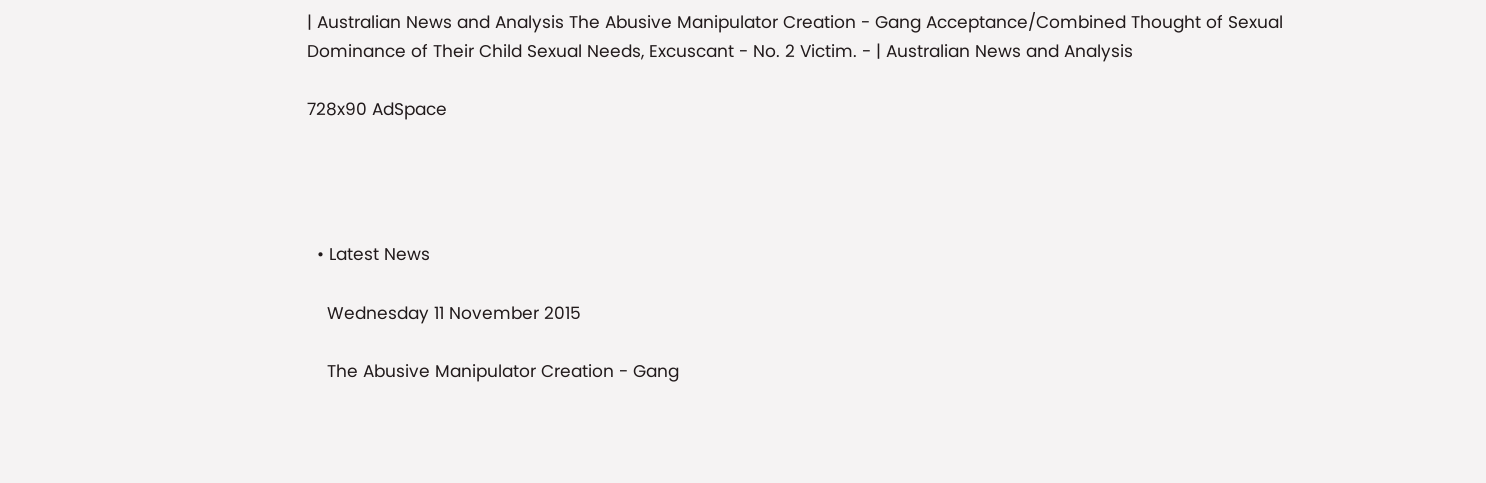| Australian News and Analysis The Abusive Manipulator Creation - Gang Acceptance/Combined Thought of Sexual Dominance of Their Child Sexual Needs, Excuscant - No. 2 Victim. - | Australian News and Analysis

728x90 AdSpace




  • Latest News

    Wednesday 11 November 2015

    The Abusive Manipulator Creation - Gang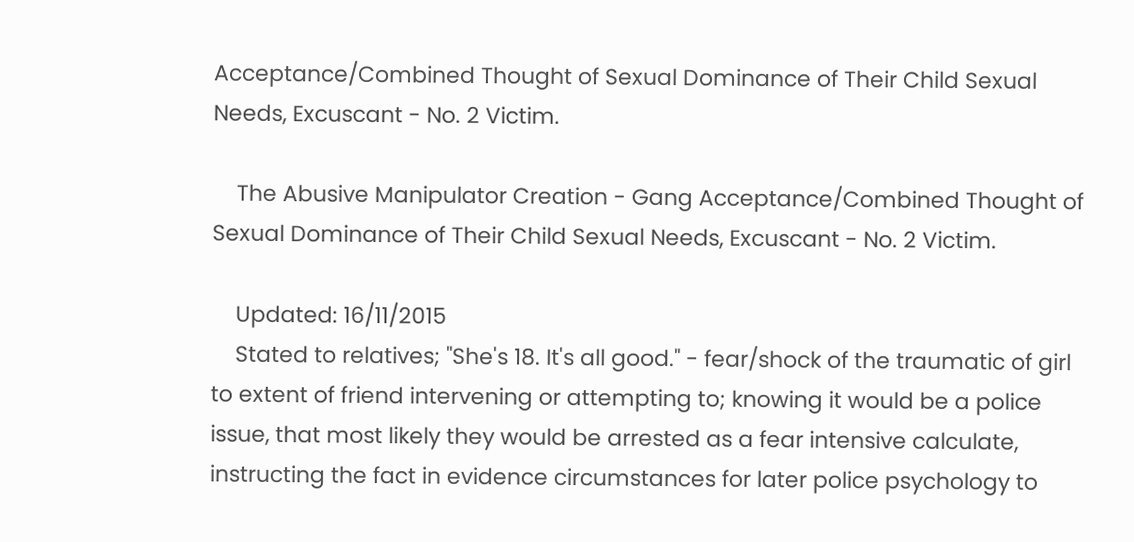Acceptance/Combined Thought of Sexual Dominance of Their Child Sexual Needs, Excuscant - No. 2 Victim.

    The Abusive Manipulator Creation - Gang Acceptance/Combined Thought of Sexual Dominance of Their Child Sexual Needs, Excuscant - No. 2 Victim.

    Updated: 16/11/2015
    Stated to relatives; "She's 18. It's all good." - fear/shock of the traumatic of girl to extent of friend intervening or attempting to; knowing it would be a police issue, that most likely they would be arrested as a fear intensive calculate, instructing the fact in evidence circumstances for later police psychology to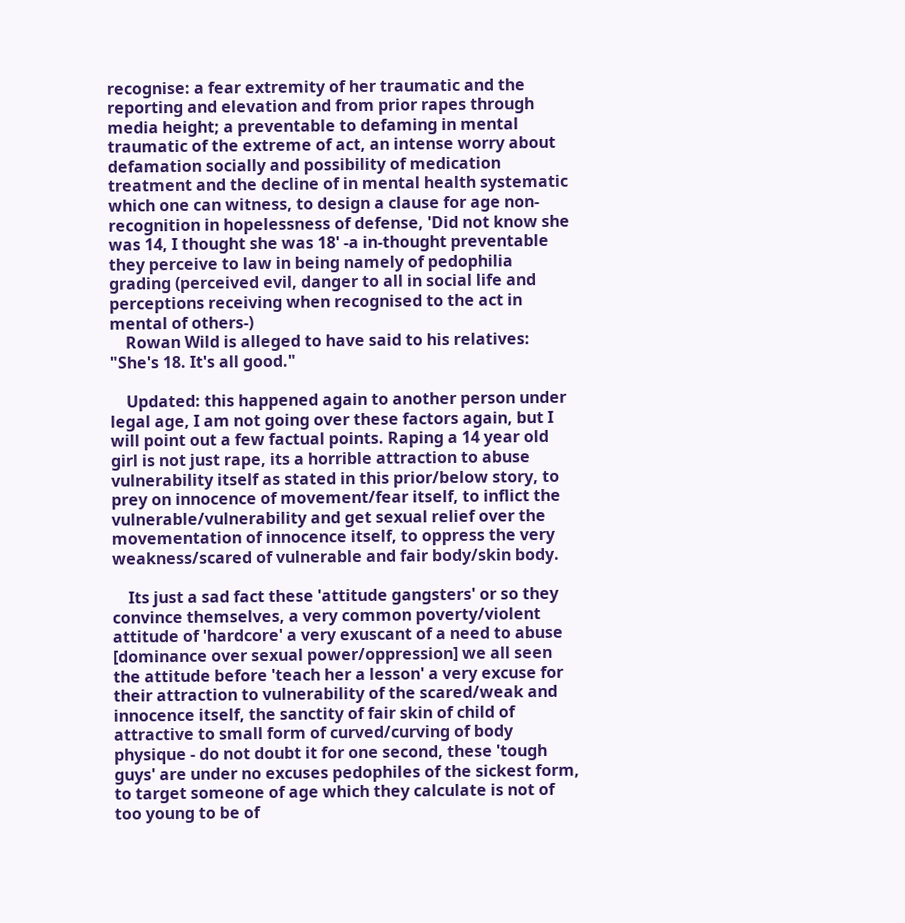recognise: a fear extremity of her traumatic and the reporting and elevation and from prior rapes through media height; a preventable to defaming in mental traumatic of the extreme of act, an intense worry about defamation socially and possibility of medication treatment and the decline of in mental health systematic which one can witness, to design a clause for age non-recognition in hopelessness of defense, 'Did not know she was 14, I thought she was 18' -a in-thought preventable they perceive to law in being namely of pedophilia grading (perceived evil, danger to all in social life and perceptions receiving when recognised to the act in mental of others-)
    Rowan Wild is alleged to have said to his relatives: "She's 18. It's all good."

    Updated: this happened again to another person under legal age, I am not going over these factors again, but I will point out a few factual points. Raping a 14 year old girl is not just rape, its a horrible attraction to abuse vulnerability itself as stated in this prior/below story, to prey on innocence of movement/fear itself, to inflict the vulnerable/vulnerability and get sexual relief over the movementation of innocence itself, to oppress the very weakness/scared of vulnerable and fair body/skin body.

    Its just a sad fact these 'attitude gangsters' or so they convince themselves, a very common poverty/violent attitude of 'hardcore' a very exuscant of a need to abuse [dominance over sexual power/oppression] we all seen the attitude before 'teach her a lesson' a very excuse for their attraction to vulnerability of the scared/weak and innocence itself, the sanctity of fair skin of child of attractive to small form of curved/curving of body physique - do not doubt it for one second, these 'tough guys' are under no excuses pedophiles of the sickest form, to target someone of age which they calculate is not of too young to be of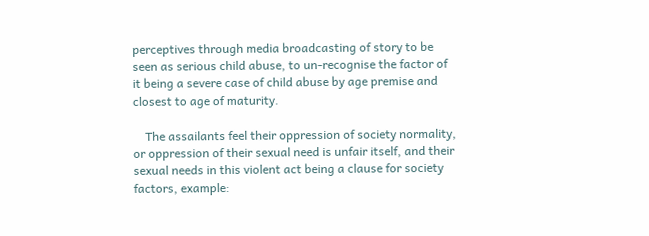perceptives through media broadcasting of story to be seen as serious child abuse, to un-recognise the factor of it being a severe case of child abuse by age premise and closest to age of maturity.

    The assailants feel their oppression of society normality, or oppression of their sexual need is unfair itself, and their sexual needs in this violent act being a clause for society factors, example: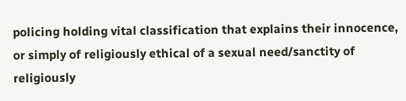policing holding vital classification that explains their innocence, or simply of religiously ethical of a sexual need/sanctity of religiously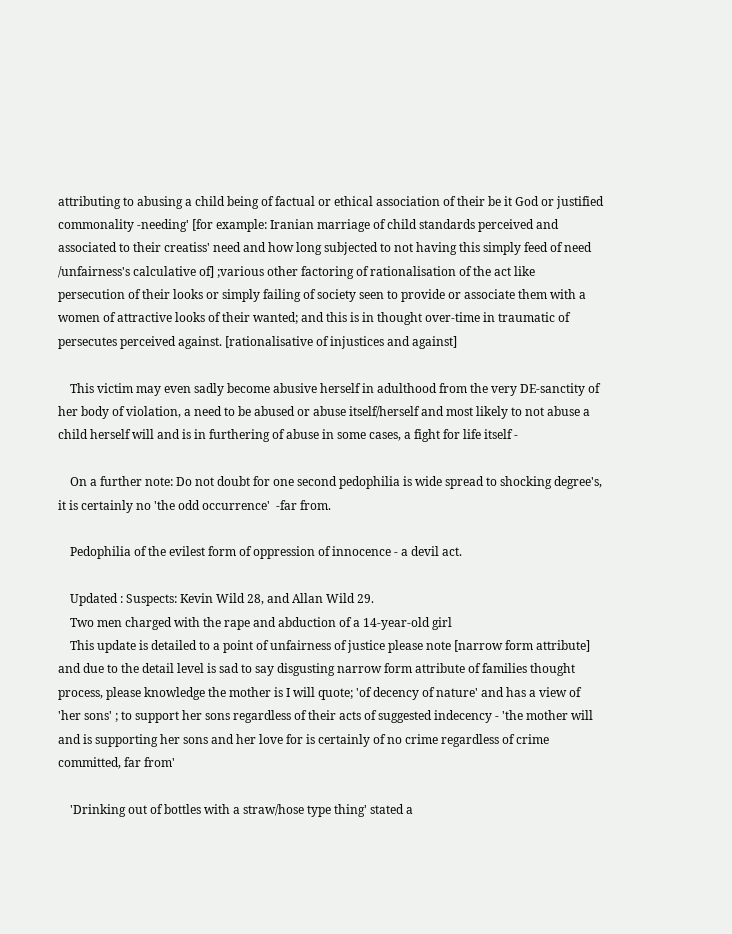attributing to abusing a child being of factual or ethical association of their be it God or justified commonality -needing' [for example: Iranian marriage of child standards perceived and associated to their creatiss' need and how long subjected to not having this simply feed of need /unfairness's calculative of] ;various other factoring of rationalisation of the act like persecution of their looks or simply failing of society seen to provide or associate them with a women of attractive looks of their wanted; and this is in thought over-time in traumatic of persecutes perceived against. [rationalisative of injustices and against]

    This victim may even sadly become abusive herself in adulthood from the very DE-sanctity of her body of violation, a need to be abused or abuse itself/herself and most likely to not abuse a child herself will and is in furthering of abuse in some cases, a fight for life itself -

    On a further note: Do not doubt for one second pedophilia is wide spread to shocking degree's, it is certainly no 'the odd occurrence'  -far from.

    Pedophilia of the evilest form of oppression of innocence - a devil act.

    Updated : Suspects: Kevin Wild 28, and Allan Wild 29.
    Two men charged with the rape and abduction of a 14-year-old girl
    This update is detailed to a point of unfairness of justice please note [narrow form attribute] and due to the detail level is sad to say disgusting narrow form attribute of families thought process, please knowledge the mother is I will quote; 'of decency of nature' and has a view of 'her sons' ; to support her sons regardless of their acts of suggested indecency - 'the mother will and is supporting her sons and her love for is certainly of no crime regardless of crime committed, far from'

    'Drinking out of bottles with a straw/hose type thing' stated a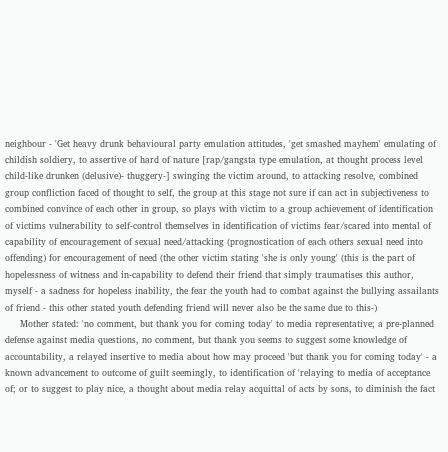neighbour - 'Get heavy drunk behavioural party emulation attitudes, 'get smashed mayhem' emulating of childish soldiery, to assertive of hard of nature [rap/gangsta type emulation, at thought process level child-like drunken (delusive)- thuggery-] swinging the victim around, to attacking resolve, combined group confliction faced of thought to self, the group at this stage not sure if can act in subjectiveness to combined convince of each other in group, so plays with victim to a group achievement of identification of victims vulnerability to self-control themselves in identification of victims fear/scared into mental of capability of encouragement of sexual need/attacking (prognostication of each others sexual need into offending) for encouragement of need (the other victim stating 'she is only young' (this is the part of hopelessness of witness and in-capability to defend their friend that simply traumatises this author, myself - a sadness for hopeless inability, the fear the youth had to combat against the bullying assailants of friend - this other stated youth defending friend will never also be the same due to this-)
     Mother stated: 'no comment, but thank you for coming today' to media representative; a pre-planned defense against media questions, no comment, but thank you seems to suggest some knowledge of accountability, a relayed insertive to media about how may proceed 'but thank you for coming today' - a known advancement to outcome of guilt seemingly, to identification of 'relaying to media of acceptance of; or to suggest to play nice, a thought about media relay acquittal of acts by sons, to diminish the fact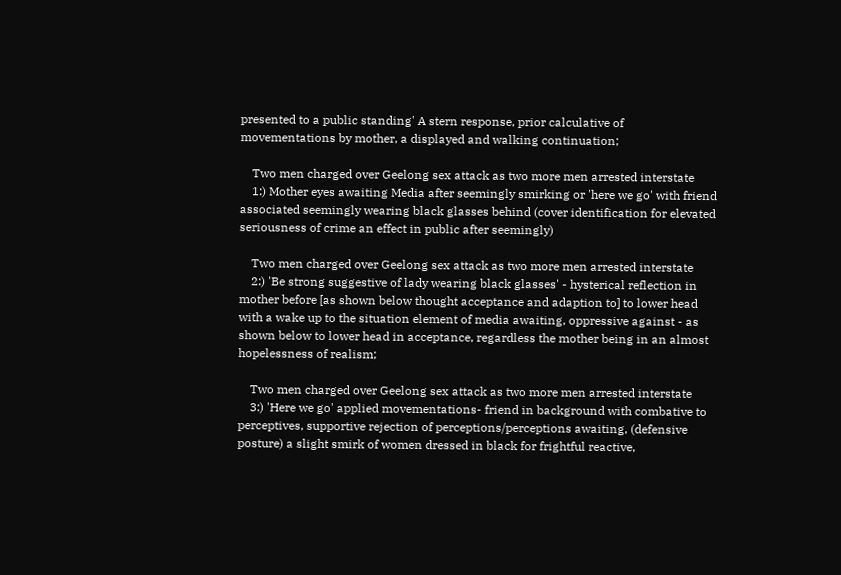presented to a public standing' A stern response, prior calculative of movementations by mother, a displayed and walking continuation;

    Two men charged over Geelong sex attack as two more men arrested interstate
    1:) Mother eyes awaiting Media after seemingly smirking or 'here we go' with friend associated seemingly wearing black glasses behind (cover identification for elevated seriousness of crime an effect in public after seemingly)

    Two men charged over Geelong sex attack as two more men arrested interstate
    2:) 'Be strong suggestive of lady wearing black glasses' - hysterical reflection in mother before [as shown below thought acceptance and adaption to] to lower head with a wake up to the situation element of media awaiting, oppressive against - as shown below to lower head in acceptance, regardless the mother being in an almost hopelessness of realism;

    Two men charged over Geelong sex attack as two more men arrested interstate
    3:) 'Here we go' applied movementations- friend in background with combative to perceptives, supportive rejection of perceptions/perceptions awaiting, (defensive posture) a slight smirk of women dressed in black for frightful reactive,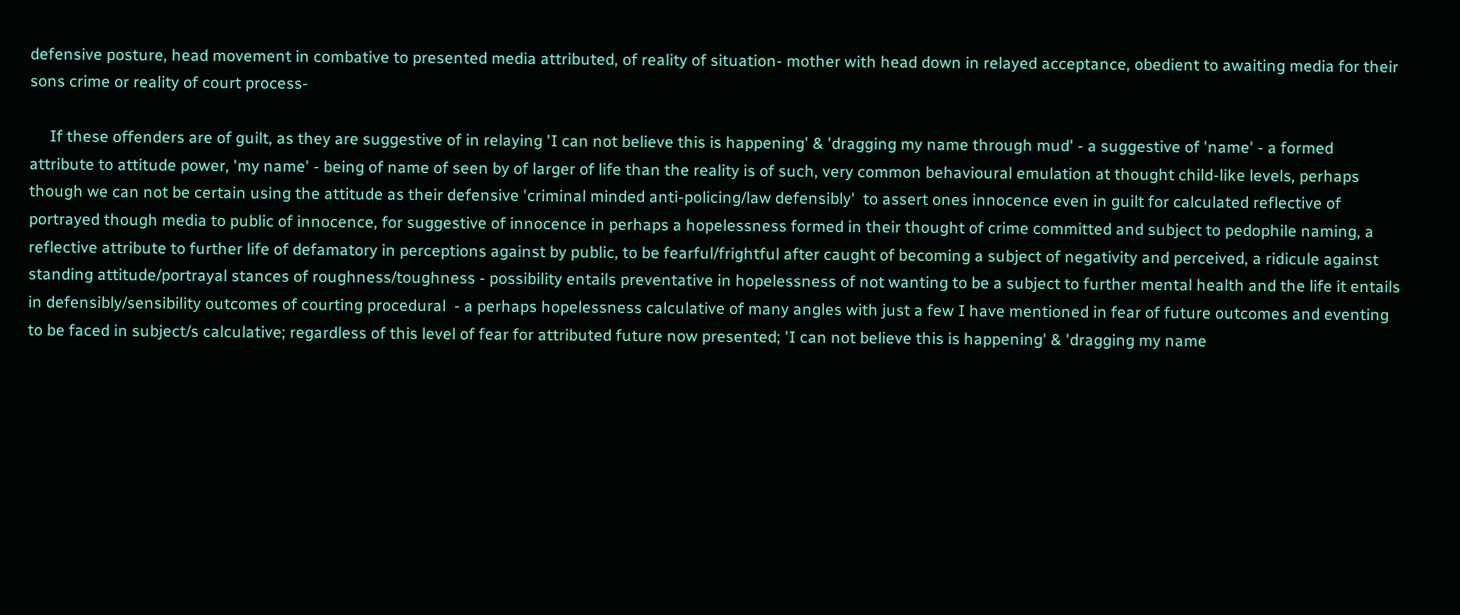defensive posture, head movement in combative to presented media attributed, of reality of situation- mother with head down in relayed acceptance, obedient to awaiting media for their sons crime or reality of court process-

     If these offenders are of guilt, as they are suggestive of in relaying 'I can not believe this is happening' & 'dragging my name through mud' - a suggestive of 'name' - a formed attribute to attitude power, 'my name' - being of name of seen by of larger of life than the reality is of such, very common behavioural emulation at thought child-like levels, perhaps though we can not be certain using the attitude as their defensive 'criminal minded anti-policing/law defensibly'  to assert ones innocence even in guilt for calculated reflective of portrayed though media to public of innocence, for suggestive of innocence in perhaps a hopelessness formed in their thought of crime committed and subject to pedophile naming, a reflective attribute to further life of defamatory in perceptions against by public, to be fearful/frightful after caught of becoming a subject of negativity and perceived, a ridicule against standing attitude/portrayal stances of roughness/toughness - possibility entails preventative in hopelessness of not wanting to be a subject to further mental health and the life it entails in defensibly/sensibility outcomes of courting procedural  - a perhaps hopelessness calculative of many angles with just a few I have mentioned in fear of future outcomes and eventing to be faced in subject/s calculative; regardless of this level of fear for attributed future now presented; 'I can not believe this is happening' & 'dragging my name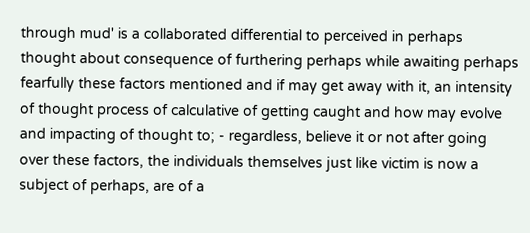through mud' is a collaborated differential to perceived in perhaps thought about consequence of furthering perhaps while awaiting perhaps fearfully these factors mentioned and if may get away with it, an intensity of thought process of calculative of getting caught and how may evolve and impacting of thought to; - regardless, believe it or not after going over these factors, the individuals themselves just like victim is now a subject of perhaps, are of a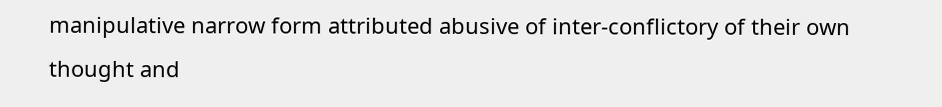manipulative narrow form attributed abusive of inter-conflictory of their own thought and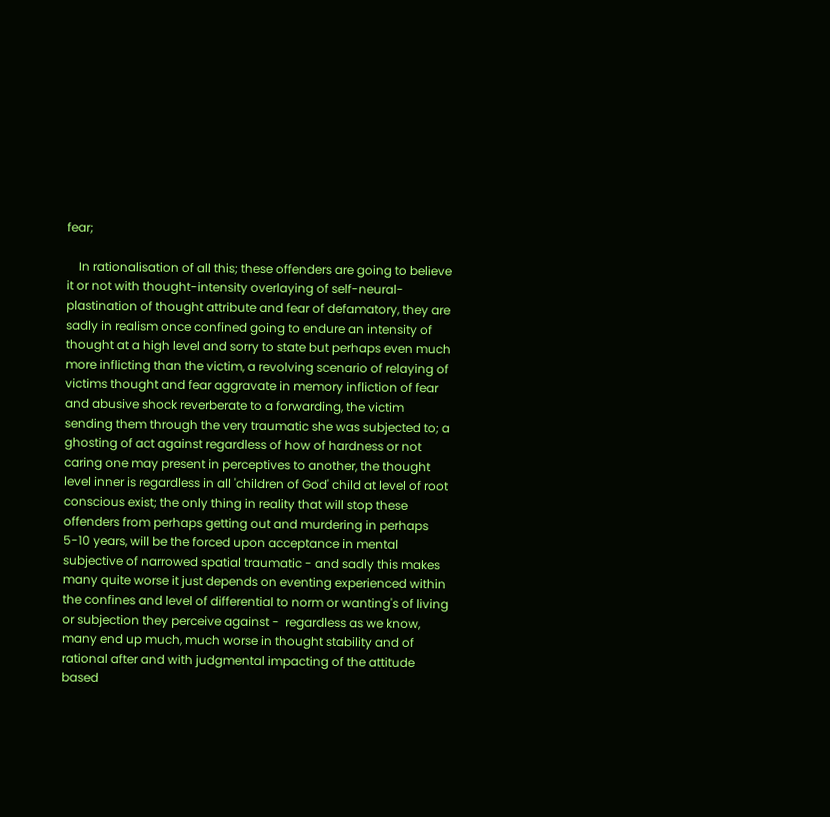fear;

    In rationalisation of all this; these offenders are going to believe it or not with thought-intensity overlaying of self-neural-plastination of thought attribute and fear of defamatory, they are sadly in realism once confined going to endure an intensity of thought at a high level and sorry to state but perhaps even much more inflicting than the victim, a revolving scenario of relaying of victims thought and fear aggravate in memory infliction of fear and abusive shock reverberate to a forwarding, the victim sending them through the very traumatic she was subjected to; a ghosting of act against regardless of how of hardness or not caring one may present in perceptives to another, the thought level inner is regardless in all 'children of God' child at level of root conscious exist; the only thing in reality that will stop these offenders from perhaps getting out and murdering in perhaps 5-10 years, will be the forced upon acceptance in mental subjective of narrowed spatial traumatic - and sadly this makes many quite worse it just depends on eventing experienced within the confines and level of differential to norm or wanting's of living or subjection they perceive against -  regardless as we know, many end up much, much worse in thought stability and of rational after and with judgmental impacting of the attitude based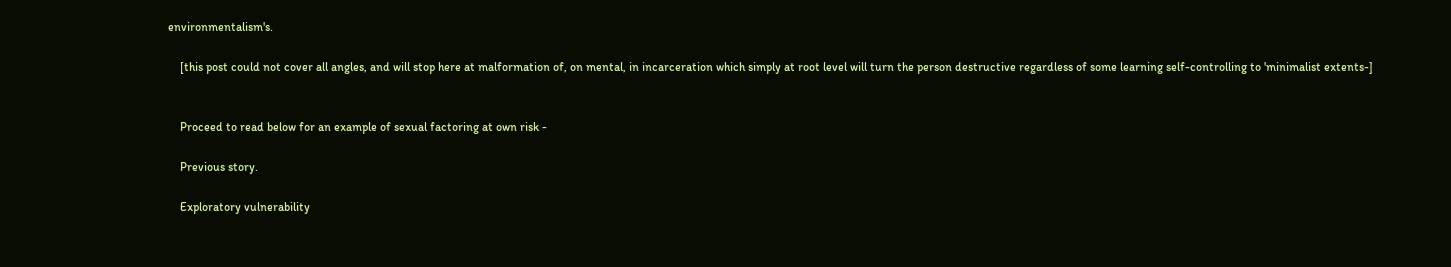environmentalism's.

    [this post could not cover all angles, and will stop here at malformation of, on mental, in incarceration which simply at root level will turn the person destructive regardless of some learning self-controlling to 'minimalist extents-]


    Proceed to read below for an example of sexual factoring at own risk -

    Previous story.

    Exploratory vulnerability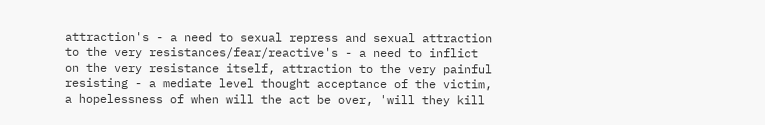attraction's - a need to sexual repress and sexual attraction to the very resistances/fear/reactive's - a need to inflict on the very resistance itself, attraction to the very painful resisting - a mediate level thought acceptance of the victim, a hopelessness of when will the act be over, 'will they kill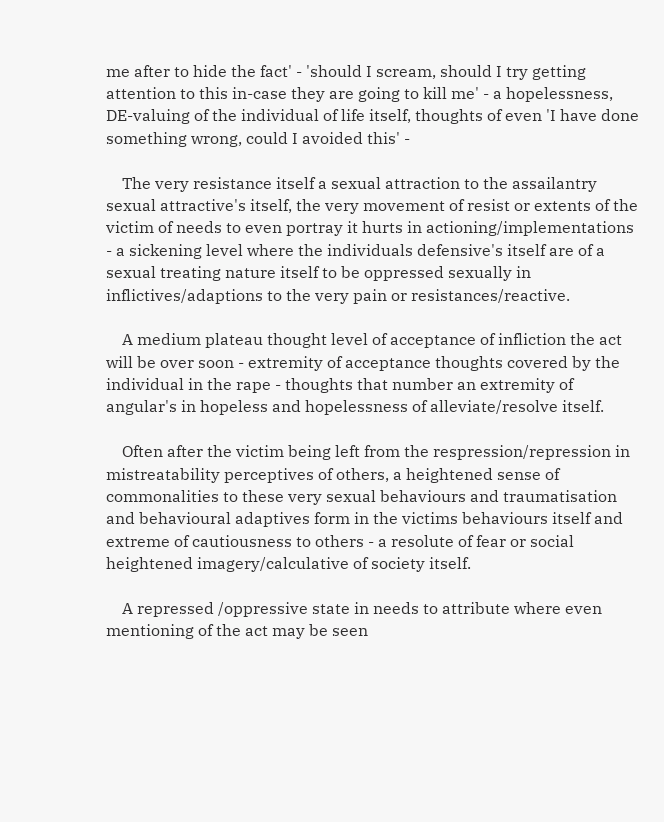me after to hide the fact' - 'should I scream, should I try getting attention to this in-case they are going to kill me' - a hopelessness, DE-valuing of the individual of life itself, thoughts of even 'I have done something wrong, could I avoided this' -

    The very resistance itself a sexual attraction to the assailantry sexual attractive's itself, the very movement of resist or extents of the victim of needs to even portray it hurts in actioning/implementations - a sickening level where the individuals defensive's itself are of a sexual treating nature itself to be oppressed sexually in inflictives/adaptions to the very pain or resistances/reactive.

    A medium plateau thought level of acceptance of infliction the act will be over soon - extremity of acceptance thoughts covered by the individual in the rape - thoughts that number an extremity of angular's in hopeless and hopelessness of alleviate/resolve itself.

    Often after the victim being left from the respression/repression in mistreatability perceptives of others, a heightened sense of commonalities to these very sexual behaviours and traumatisation and behavioural adaptives form in the victims behaviours itself and extreme of cautiousness to others - a resolute of fear or social heightened imagery/calculative of society itself.

    A repressed /oppressive state in needs to attribute where even mentioning of the act may be seen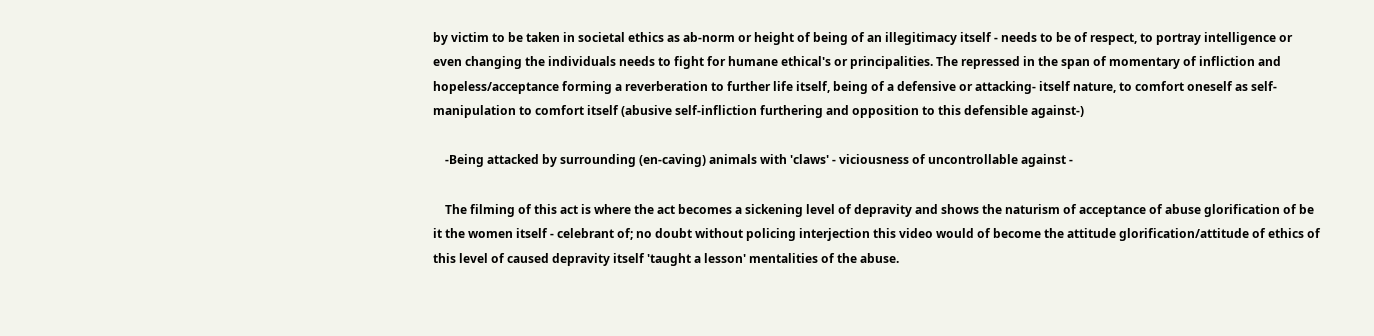by victim to be taken in societal ethics as ab-norm or height of being of an illegitimacy itself - needs to be of respect, to portray intelligence or even changing the individuals needs to fight for humane ethical's or principalities. The repressed in the span of momentary of infliction and hopeless/acceptance forming a reverberation to further life itself, being of a defensive or attacking- itself nature, to comfort oneself as self-manipulation to comfort itself (abusive self-infliction furthering and opposition to this defensible against-)

    -Being attacked by surrounding (en-caving) animals with 'claws' - viciousness of uncontrollable against -

    The filming of this act is where the act becomes a sickening level of depravity and shows the naturism of acceptance of abuse glorification of be it the women itself - celebrant of; no doubt without policing interjection this video would of become the attitude glorification/attitude of ethics of this level of caused depravity itself 'taught a lesson' mentalities of the abuse.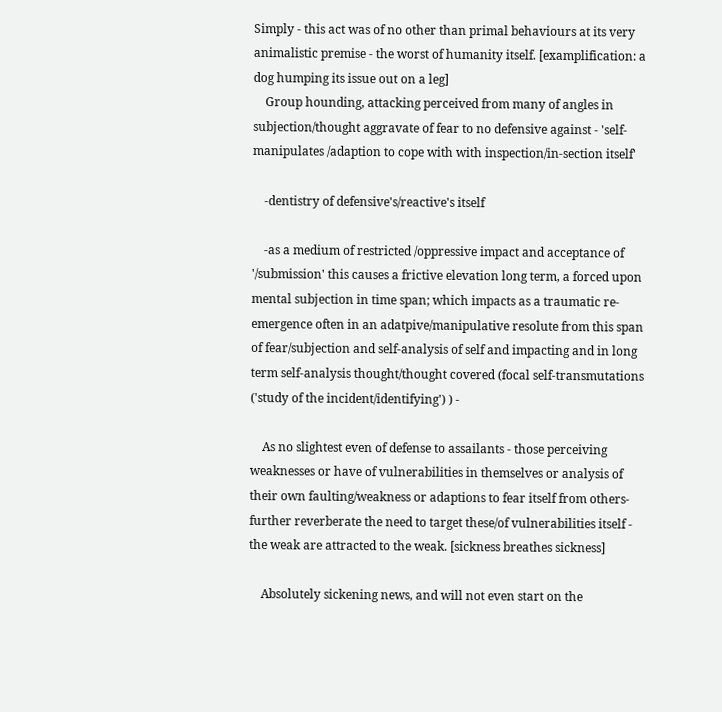Simply - this act was of no other than primal behaviours at its very animalistic premise - the worst of humanity itself. [examplification: a dog humping its issue out on a leg]
    Group hounding, attacking perceived from many of angles in subjection/thought aggravate of fear to no defensive against - 'self-manipulates /adaption to cope with with inspection/in-section itself'

    -dentistry of defensive's/reactive's itself

    -as a medium of restricted /oppressive impact and acceptance of '/submission' this causes a frictive elevation long term, a forced upon mental subjection in time span; which impacts as a traumatic re-emergence often in an adatpive/manipulative resolute from this span of fear/subjection and self-analysis of self and impacting and in long term self-analysis thought/thought covered (focal self-transmutations ('study of the incident/identifying') ) -

    As no slightest even of defense to assailants - those perceiving weaknesses or have of vulnerabilities in themselves or analysis of their own faulting/weakness or adaptions to fear itself from others- further reverberate the need to target these/of vulnerabilities itself - the weak are attracted to the weak. [sickness breathes sickness]

    Absolutely sickening news, and will not even start on the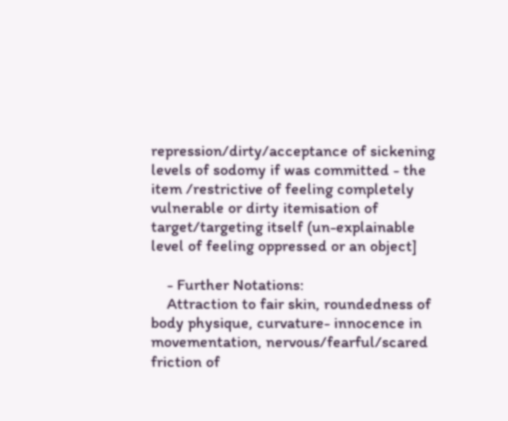repression/dirty/acceptance of sickening levels of sodomy if was committed - the item /restrictive of feeling completely vulnerable or dirty itemisation of target/targeting itself (un-explainable level of feeling oppressed or an object]

    - Further Notations:
    Attraction to fair skin, roundedness of body physique, curvature- innocence in movementation, nervous/fearful/scared friction of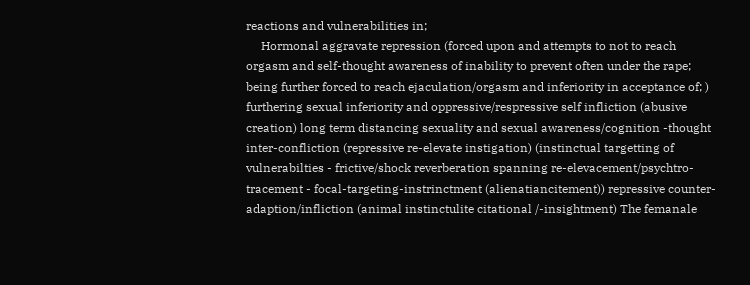reactions and vulnerabilities in;
     Hormonal aggravate repression (forced upon and attempts to not to reach orgasm and self-thought awareness of inability to prevent often under the rape; being further forced to reach ejaculation/orgasm and inferiority in acceptance of; ) furthering sexual inferiority and oppressive/respressive self infliction (abusive creation) long term distancing sexuality and sexual awareness/cognition -thought inter-confliction (repressive re-elevate instigation) (instinctual targetting of vulnerabilties - frictive/shock reverberation spanning re-elevacement/psychtro-tracement - focal-targeting-instrinctment (alienatiancitement)) repressive counter-adaption/infliction (animal instinctulite citational /-insightment) The femanale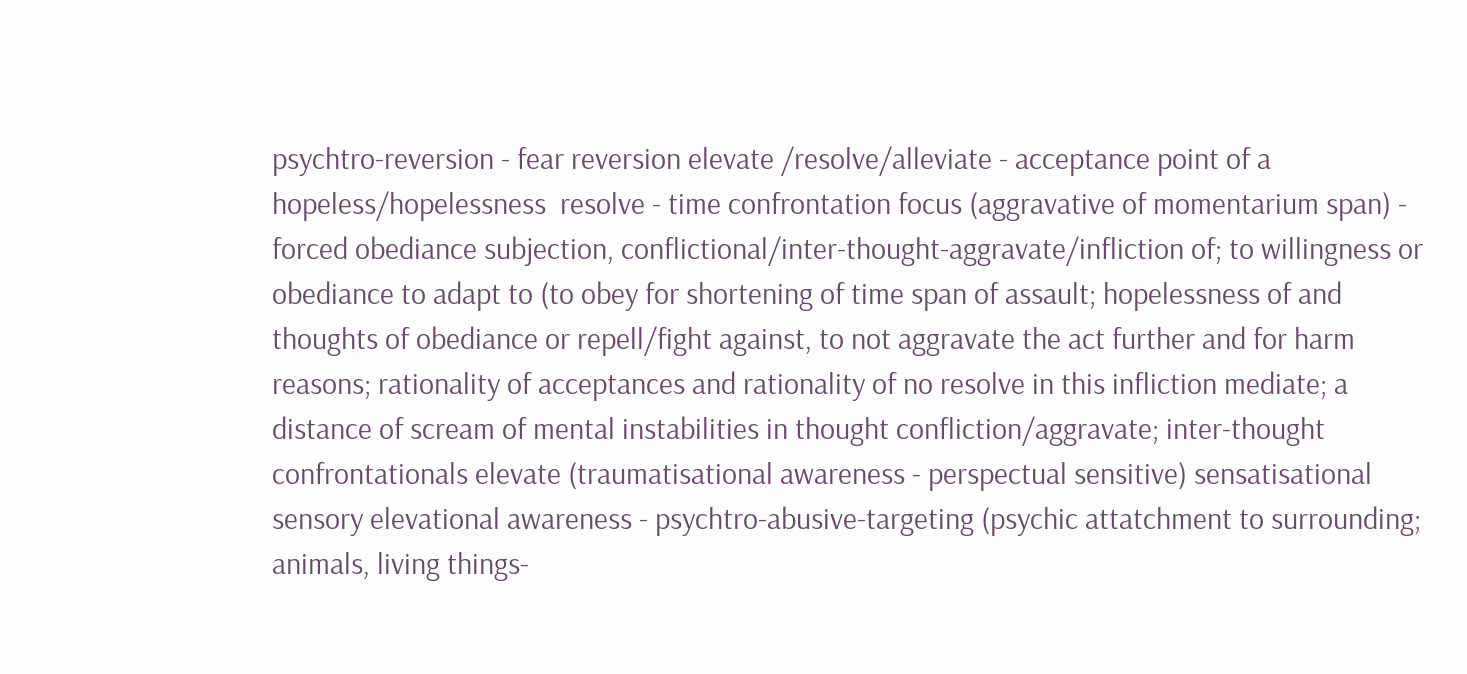psychtro-reversion - fear reversion elevate /resolve/alleviate - acceptance point of a hopeless/hopelessness  resolve - time confrontation focus (aggravative of momentarium span) - forced obediance subjection, conflictional/inter-thought-aggravate/infliction of; to willingness or obediance to adapt to (to obey for shortening of time span of assault; hopelessness of and thoughts of obediance or repell/fight against, to not aggravate the act further and for harm reasons; rationality of acceptances and rationality of no resolve in this infliction mediate; a distance of scream of mental instabilities in thought confliction/aggravate; inter-thought confrontationals elevate (traumatisational awareness - perspectual sensitive) sensatisational sensory elevational awareness - psychtro-abusive-targeting (psychic attatchment to surrounding; animals, living things-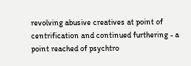revolving abusive creatives at point of centrification and continued furthering - a point reached of psychtro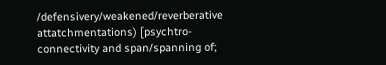/defensivery/weakened/reverberative attatchmentations) [psychtro-connectivity and span/spanning of;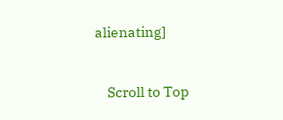alienating]


    Scroll to Top